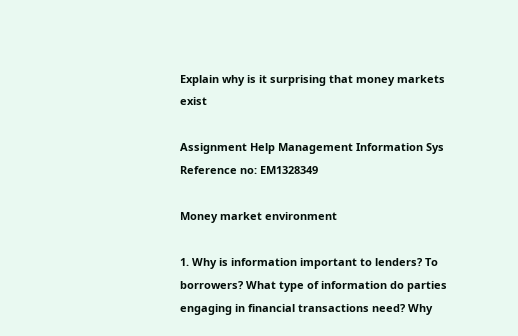Explain why is it surprising that money markets exist

Assignment Help Management Information Sys
Reference no: EM1328349

Money market environment

1. Why is information important to lenders? To borrowers? What type of information do parties engaging in financial transactions need? Why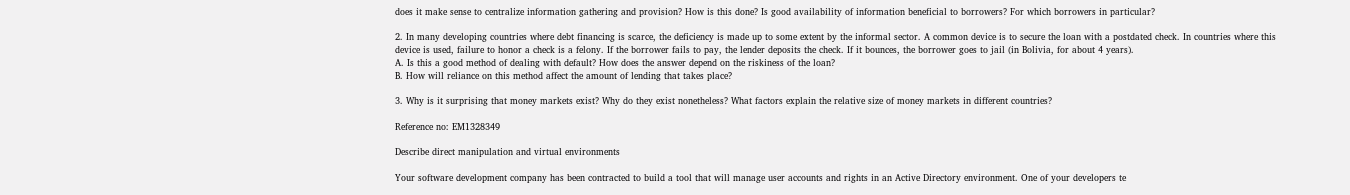does it make sense to centralize information gathering and provision? How is this done? Is good availability of information beneficial to borrowers? For which borrowers in particular?

2. In many developing countries where debt financing is scarce, the deficiency is made up to some extent by the informal sector. A common device is to secure the loan with a postdated check. In countries where this device is used, failure to honor a check is a felony. If the borrower fails to pay, the lender deposits the check. If it bounces, the borrower goes to jail (in Bolivia, for about 4 years).
A. Is this a good method of dealing with default? How does the answer depend on the riskiness of the loan?
B. How will reliance on this method affect the amount of lending that takes place?

3. Why is it surprising that money markets exist? Why do they exist nonetheless? What factors explain the relative size of money markets in different countries?

Reference no: EM1328349

Describe direct manipulation and virtual environments

Your software development company has been contracted to build a tool that will manage user accounts and rights in an Active Directory environment. One of your developers te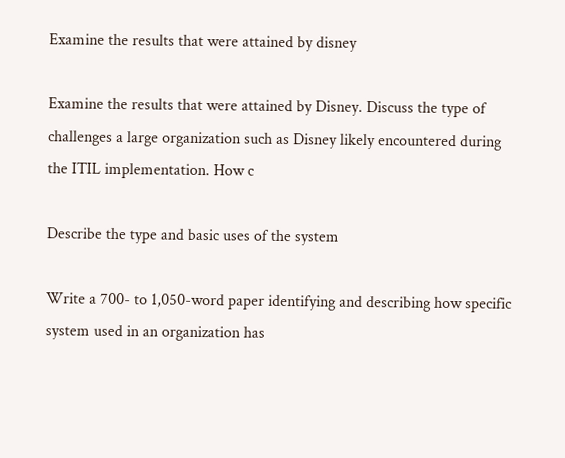Examine the results that were attained by disney

Examine the results that were attained by Disney. Discuss the type of challenges a large organization such as Disney likely encountered during the ITIL implementation. How c

Describe the type and basic uses of the system

Write a 700- to 1,050-word paper identifying and describing how specific system used in an organization has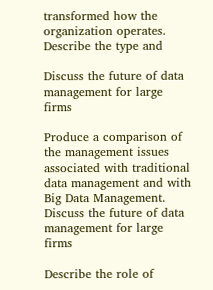transformed how the organization operates. Describe the type and

Discuss the future of data management for large firms

Produce a comparison of the management issues associated with traditional data management and with Big Data Management. Discuss the future of data management for large firms

Describe the role of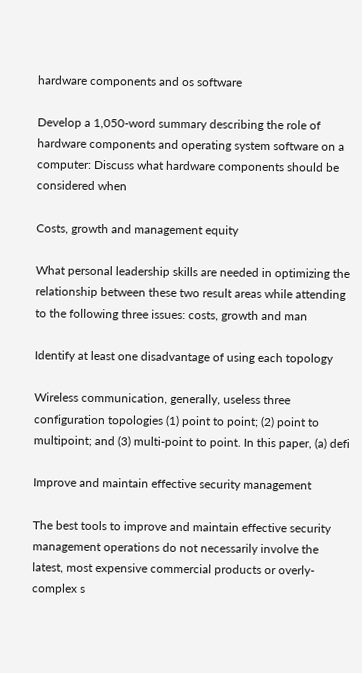hardware components and os software

Develop a 1,050-word summary describing the role of hardware components and operating system software on a computer: Discuss what hardware components should be considered when

Costs, growth and management equity

What personal leadership skills are needed in optimizing the relationship between these two result areas while attending to the following three issues: costs, growth and man

Identify at least one disadvantage of using each topology

Wireless communication, generally, useless three configuration topologies (1) point to point; (2) point to multipoint; and (3) multi-point to point. In this paper, (a) defi

Improve and maintain effective security management

The best tools to improve and maintain effective security management operations do not necessarily involve the latest, most expensive commercial products or overly-complex s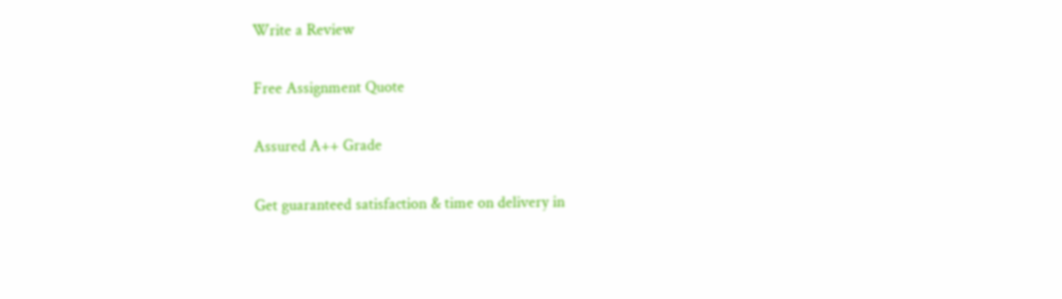Write a Review

Free Assignment Quote

Assured A++ Grade

Get guaranteed satisfaction & time on delivery in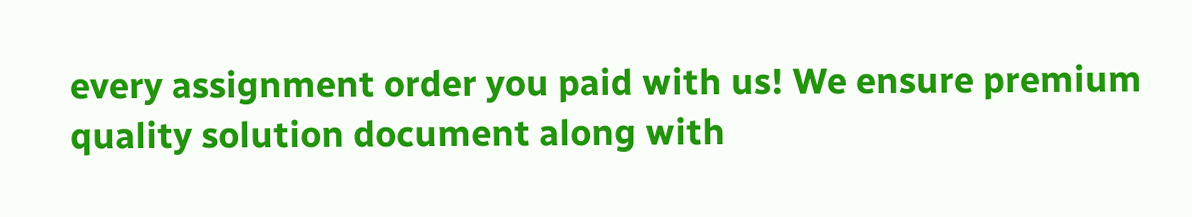every assignment order you paid with us! We ensure premium quality solution document along with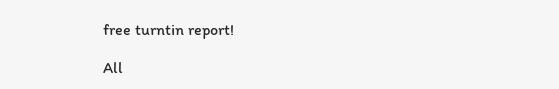free turntin report!

All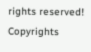rights reserved! Copyrights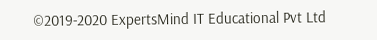©2019-2020 ExpertsMind IT Educational Pvt Ltd